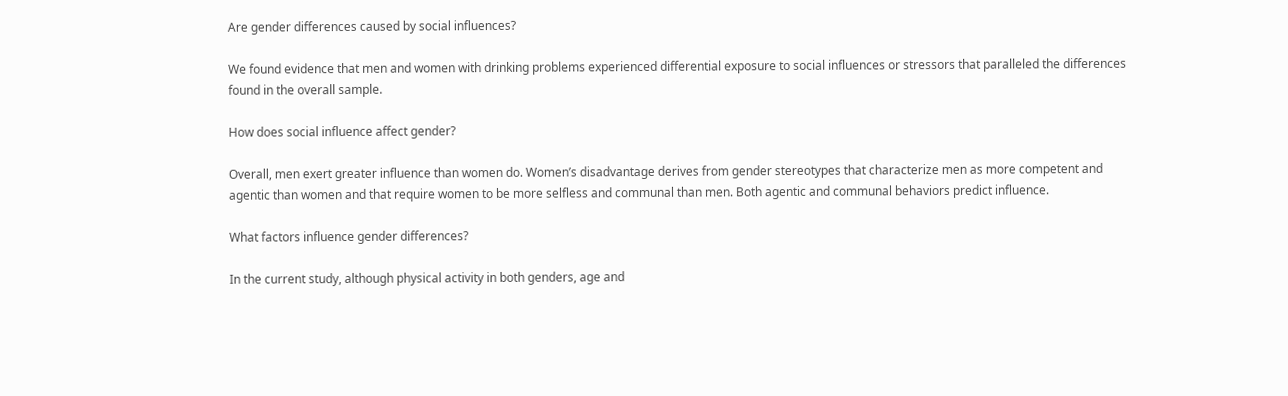Are gender differences caused by social influences?

We found evidence that men and women with drinking problems experienced differential exposure to social influences or stressors that paralleled the differences found in the overall sample.

How does social influence affect gender?

Overall, men exert greater influence than women do. Women’s disadvantage derives from gender stereotypes that characterize men as more competent and agentic than women and that require women to be more selfless and communal than men. Both agentic and communal behaviors predict influence.

What factors influence gender differences?

In the current study, although physical activity in both genders, age and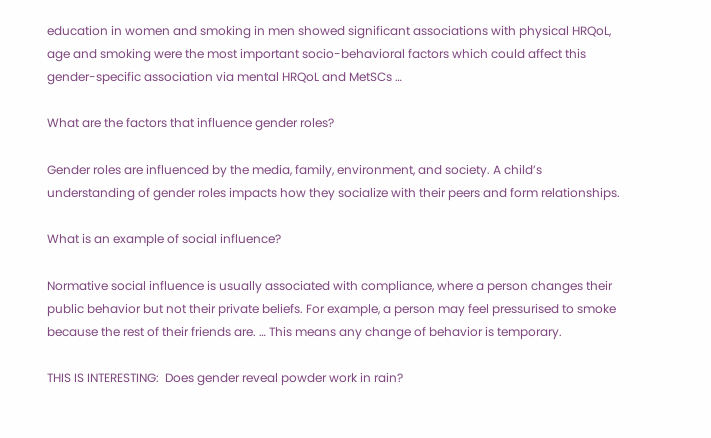education in women and smoking in men showed significant associations with physical HRQoL, age and smoking were the most important socio-behavioral factors which could affect this gender-specific association via mental HRQoL and MetSCs …

What are the factors that influence gender roles?

Gender roles are influenced by the media, family, environment, and society. A child’s understanding of gender roles impacts how they socialize with their peers and form relationships.

What is an example of social influence?

Normative social influence is usually associated with compliance, where a person changes their public behavior but not their private beliefs. For example, a person may feel pressurised to smoke because the rest of their friends are. … This means any change of behavior is temporary.

THIS IS INTERESTING:  Does gender reveal powder work in rain?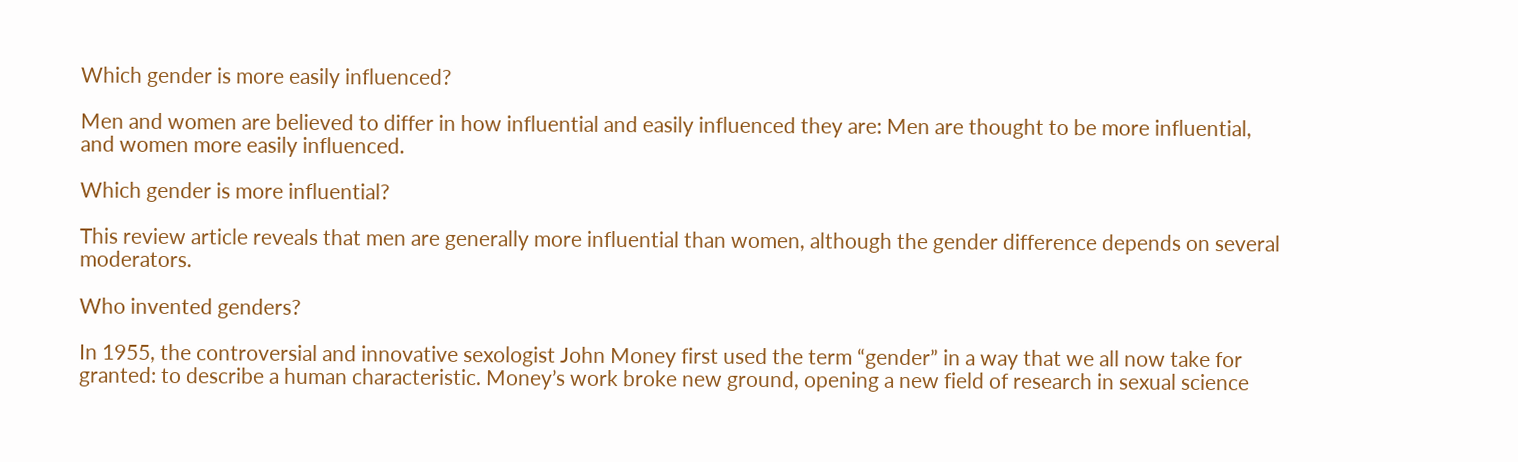Which gender is more easily influenced?

Men and women are believed to differ in how influential and easily influenced they are: Men are thought to be more influential, and women more easily influenced.

Which gender is more influential?

This review article reveals that men are generally more influential than women, although the gender difference depends on several moderators.

Who invented genders?

In 1955, the controversial and innovative sexologist John Money first used the term “gender” in a way that we all now take for granted: to describe a human characteristic. Money’s work broke new ground, opening a new field of research in sexual science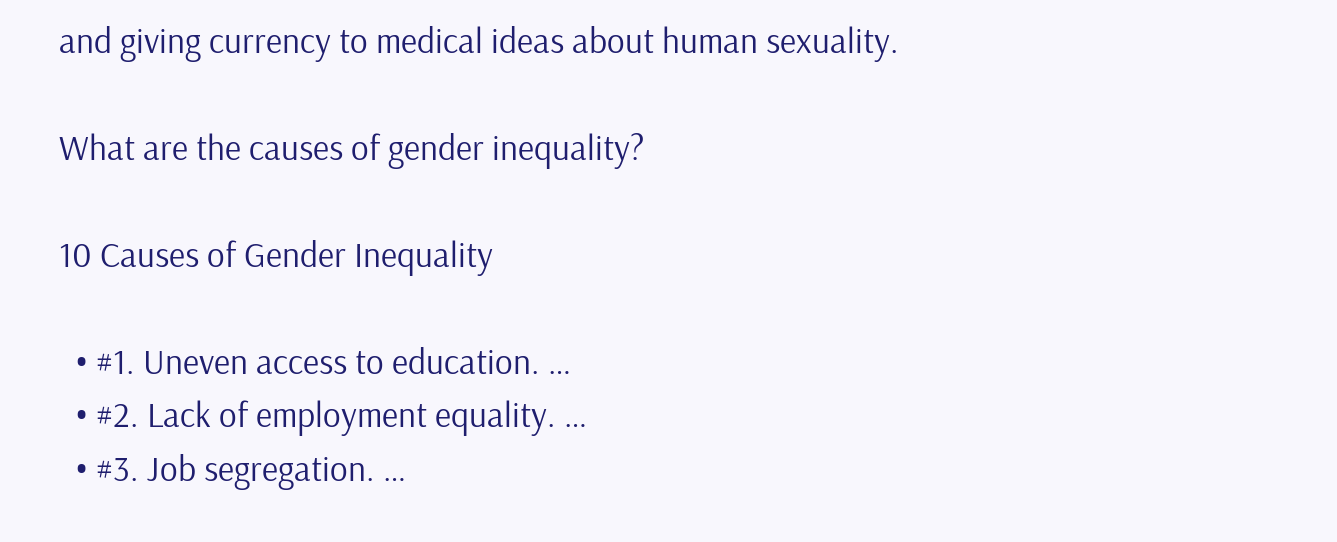and giving currency to medical ideas about human sexuality.

What are the causes of gender inequality?

10 Causes of Gender Inequality

  • #1. Uneven access to education. …
  • #2. Lack of employment equality. …
  • #3. Job segregation. …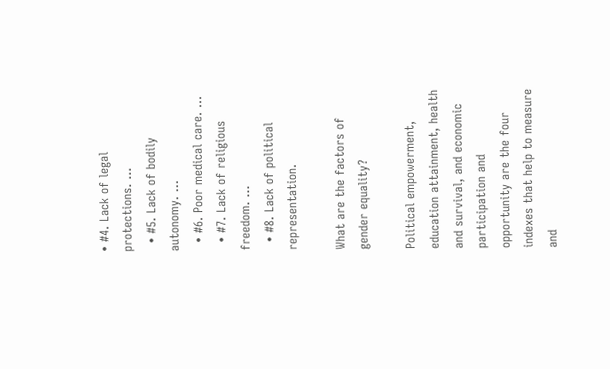• #4. Lack of legal protections. …
  • #5. Lack of bodily autonomy. …
  • #6. Poor medical care. …
  • #7. Lack of religious freedom. …
  • #8. Lack of political representation.

What are the factors of gender equality?

Political empowerment, education attainment, health and survival, and economic participation and opportunity are the four indexes that help to measure and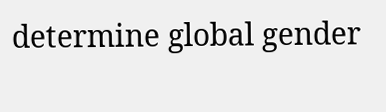determine global gender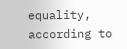equality, according to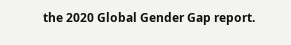the 2020 Global Gender Gap report.